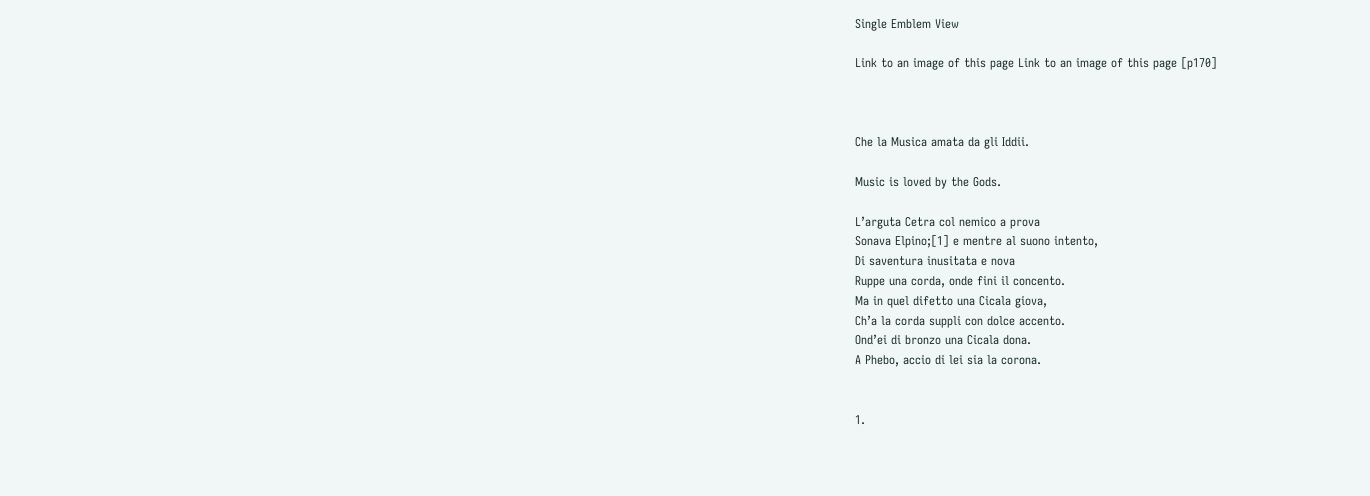Single Emblem View

Link to an image of this page Link to an image of this page [p170]



Che la Musica amata da gli Iddii.

Music is loved by the Gods.

L’arguta Cetra col nemico a prova
Sonava Elpino;[1] e mentre al suono intento,
Di saventura inusitata e nova
Ruppe una corda, onde fini il concento.
Ma in quel difetto una Cicala giova,
Ch’a la corda suppli con dolce accento.
Ond’ei di bronzo una Cicala dona.
A Phebo, accio di lei sia la corona.


1.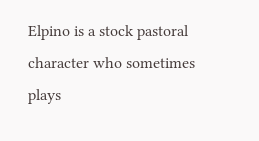Elpino is a stock pastoral character who sometimes plays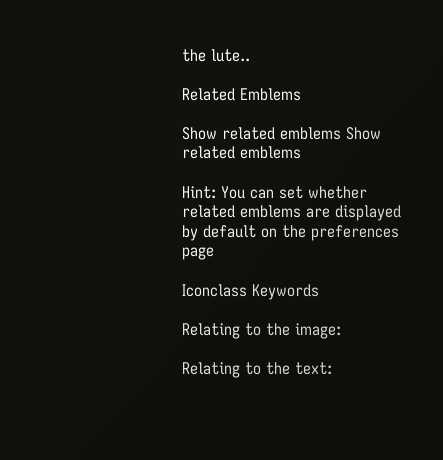the lute..

Related Emblems

Show related emblems Show related emblems

Hint: You can set whether related emblems are displayed by default on the preferences page

Iconclass Keywords

Relating to the image:

Relating to the text: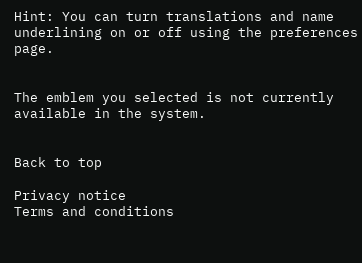Hint: You can turn translations and name underlining on or off using the preferences page.


The emblem you selected is not currently available in the system.


Back to top

Privacy notice
Terms and conditions